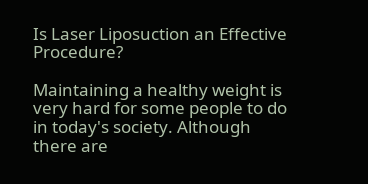Is Laser Liposuction an Effective Procedure?

Maintaining a healthy weight is very hard for some people to do in today's society. Although there are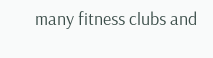many fitness clubs and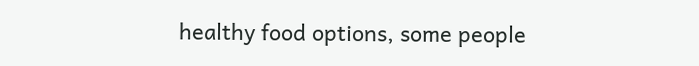healthy food options, some people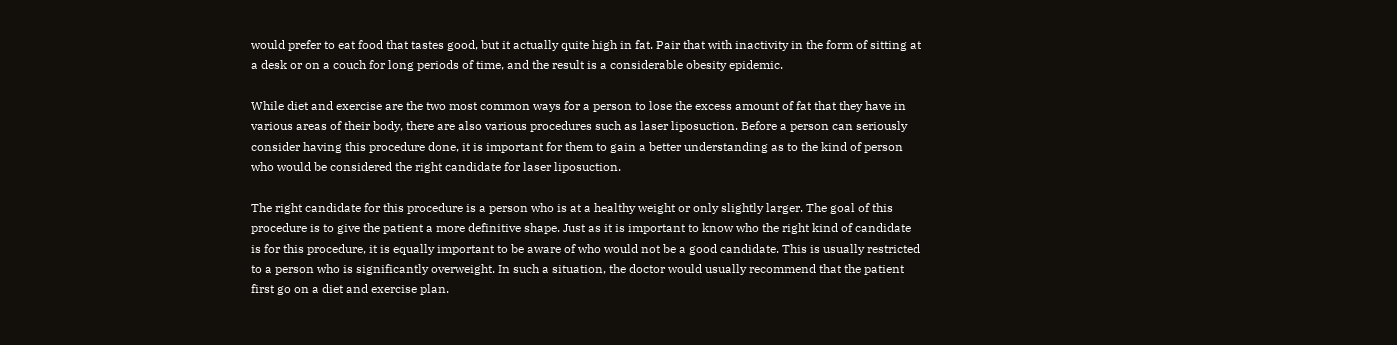would prefer to eat food that tastes good, but it actually quite high in fat. Pair that with inactivity in the form of sitting at a desk or on a couch for long periods of time, and the result is a considerable obesity epidemic.

While diet and exercise are the two most common ways for a person to lose the excess amount of fat that they have in various areas of their body, there are also various procedures such as laser liposuction. Before a person can seriously consider having this procedure done, it is important for them to gain a better understanding as to the kind of person who would be considered the right candidate for laser liposuction.

The right candidate for this procedure is a person who is at a healthy weight or only slightly larger. The goal of this procedure is to give the patient a more definitive shape. Just as it is important to know who the right kind of candidate is for this procedure, it is equally important to be aware of who would not be a good candidate. This is usually restricted to a person who is significantly overweight. In such a situation, the doctor would usually recommend that the patient first go on a diet and exercise plan.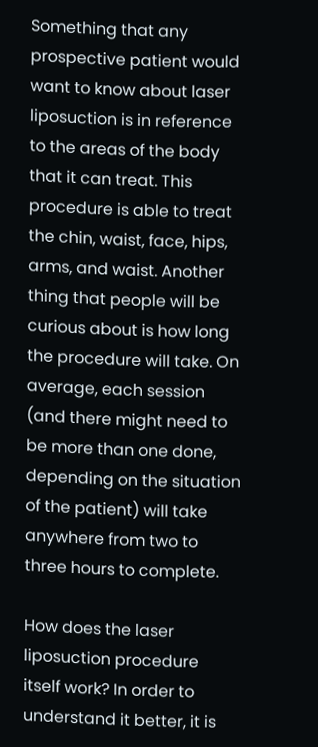Something that any prospective patient would want to know about laser liposuction is in reference to the areas of the body that it can treat. This procedure is able to treat the chin, waist, face, hips, arms, and waist. Another thing that people will be curious about is how long the procedure will take. On average, each session (and there might need to be more than one done, depending on the situation of the patient) will take anywhere from two to three hours to complete.

How does the laser liposuction procedure itself work? In order to understand it better, it is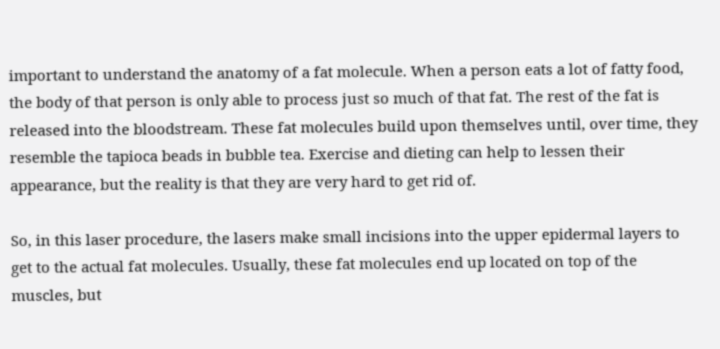important to understand the anatomy of a fat molecule. When a person eats a lot of fatty food, the body of that person is only able to process just so much of that fat. The rest of the fat is released into the bloodstream. These fat molecules build upon themselves until, over time, they resemble the tapioca beads in bubble tea. Exercise and dieting can help to lessen their appearance, but the reality is that they are very hard to get rid of.

So, in this laser procedure, the lasers make small incisions into the upper epidermal layers to get to the actual fat molecules. Usually, these fat molecules end up located on top of the muscles, but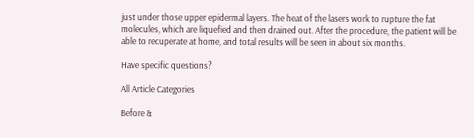just under those upper epidermal layers. The heat of the lasers work to rupture the fat molecules, which are liquefied and then drained out. After the procedure, the patient will be able to recuperate at home, and total results will be seen in about six months.

Have specific questions?

All Article Categories

Before &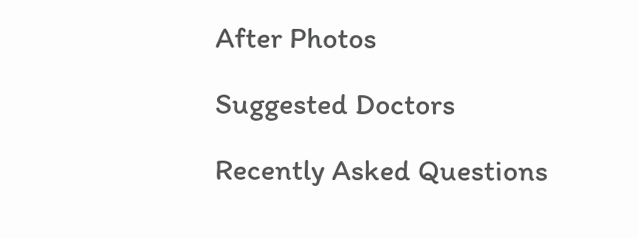After Photos

Suggested Doctors

Recently Asked Questions